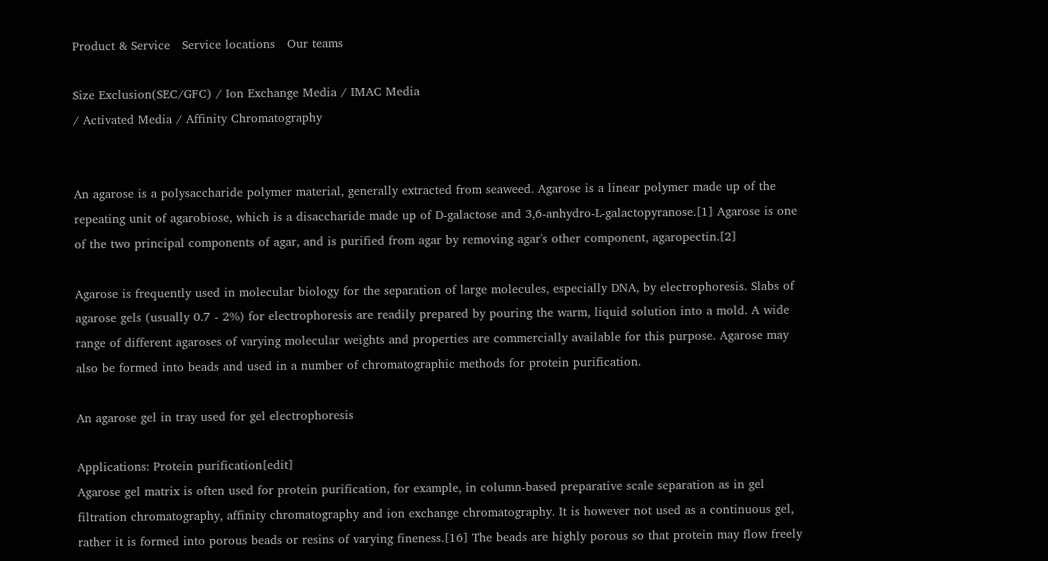Product & Service   Service locations   Our teams

Size Exclusion(SEC/GFC) / Ion Exchange Media / IMAC Media
/ Activated Media / Affinity Chromatography


An agarose is a polysaccharide polymer material, generally extracted from seaweed. Agarose is a linear polymer made up of the repeating unit of agarobiose, which is a disaccharide made up of D-galactose and 3,6-anhydro-L-galactopyranose.[1] Agarose is one of the two principal components of agar, and is purified from agar by removing agar's other component, agaropectin.[2]

Agarose is frequently used in molecular biology for the separation of large molecules, especially DNA, by electrophoresis. Slabs of agarose gels (usually 0.7 - 2%) for electrophoresis are readily prepared by pouring the warm, liquid solution into a mold. A wide range of different agaroses of varying molecular weights and properties are commercially available for this purpose. Agarose may also be formed into beads and used in a number of chromatographic methods for protein purification.

An agarose gel in tray used for gel electrophoresis

Applications: Protein purification[edit]
Agarose gel matrix is often used for protein purification, for example, in column-based preparative scale separation as in gel filtration chromatography, affinity chromatography and ion exchange chromatography. It is however not used as a continuous gel, rather it is formed into porous beads or resins of varying fineness.[16] The beads are highly porous so that protein may flow freely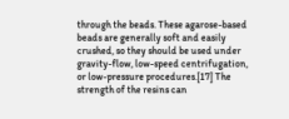through the beads. These agarose-based beads are generally soft and easily crushed, so they should be used under gravity-flow, low-speed centrifugation, or low-pressure procedures.[17] The strength of the resins can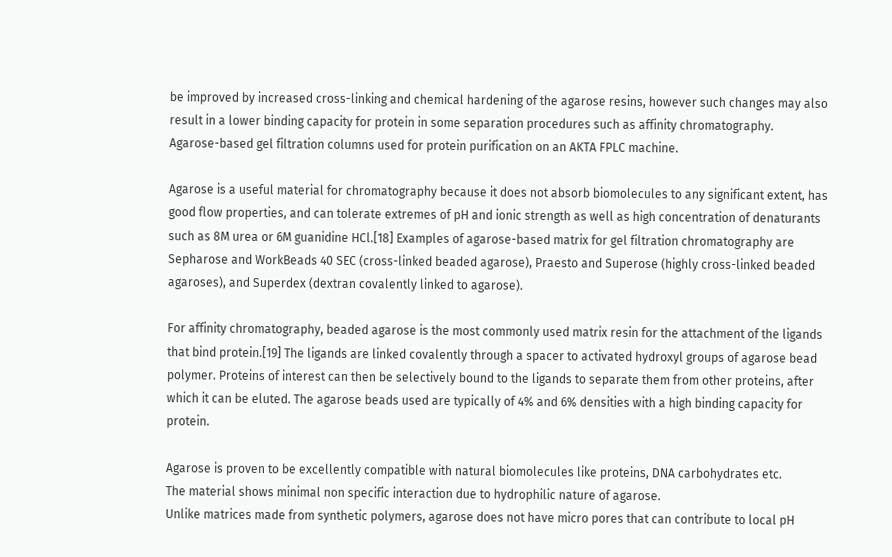be improved by increased cross-linking and chemical hardening of the agarose resins, however such changes may also result in a lower binding capacity for protein in some separation procedures such as affinity chromatography.
Agarose-based gel filtration columns used for protein purification on an AKTA FPLC machine.

Agarose is a useful material for chromatography because it does not absorb biomolecules to any significant extent, has good flow properties, and can tolerate extremes of pH and ionic strength as well as high concentration of denaturants such as 8M urea or 6M guanidine HCl.[18] Examples of agarose-based matrix for gel filtration chromatography are Sepharose and WorkBeads 40 SEC (cross-linked beaded agarose), Praesto and Superose (highly cross-linked beaded agaroses), and Superdex (dextran covalently linked to agarose).

For affinity chromatography, beaded agarose is the most commonly used matrix resin for the attachment of the ligands that bind protein.[19] The ligands are linked covalently through a spacer to activated hydroxyl groups of agarose bead polymer. Proteins of interest can then be selectively bound to the ligands to separate them from other proteins, after which it can be eluted. The agarose beads used are typically of 4% and 6% densities with a high binding capacity for protein.

Agarose is proven to be excellently compatible with natural biomolecules like proteins, DNA carbohydrates etc.
The material shows minimal non specific interaction due to hydrophilic nature of agarose.
Unlike matrices made from synthetic polymers, agarose does not have micro pores that can contribute to local pH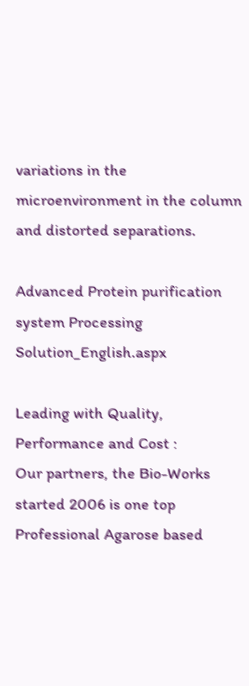variations in the microenvironment in the column and distorted separations.

Advanced Protein purification system Processing Solution_English.aspx

Leading with Quality, Performance and Cost :
Our partners, the Bio-Works started 2006 is one top Professional Agarose based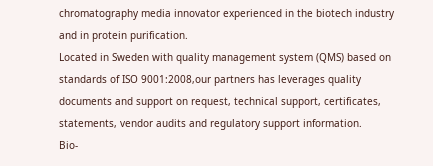chromatography media innovator experienced in the biotech industry and in protein purification.
Located in Sweden with quality management system (QMS) based on standards of ISO 9001:2008,our partners has leverages quality documents and support on request, technical support, certificates, statements, vendor audits and regulatory support information.
Bio-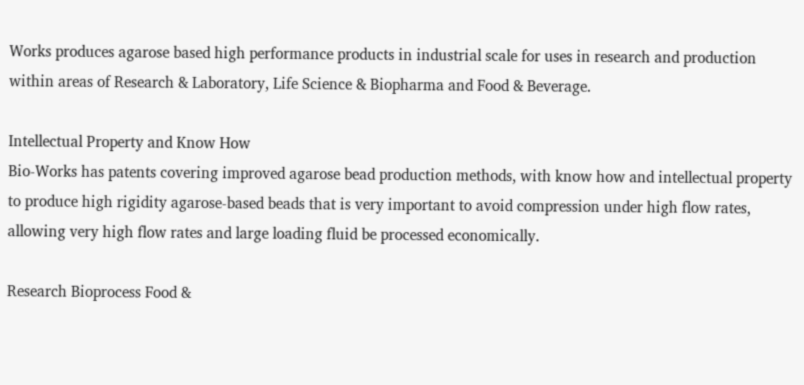Works produces agarose based high performance products in industrial scale for uses in research and production within areas of Research & Laboratory, Life Science & Biopharma and Food & Beverage.

Intellectual Property and Know How
Bio-Works has patents covering improved agarose bead production methods, with know how and intellectual property to produce high rigidity agarose-based beads that is very important to avoid compression under high flow rates, allowing very high flow rates and large loading fluid be processed economically.

Research Bioprocess Food &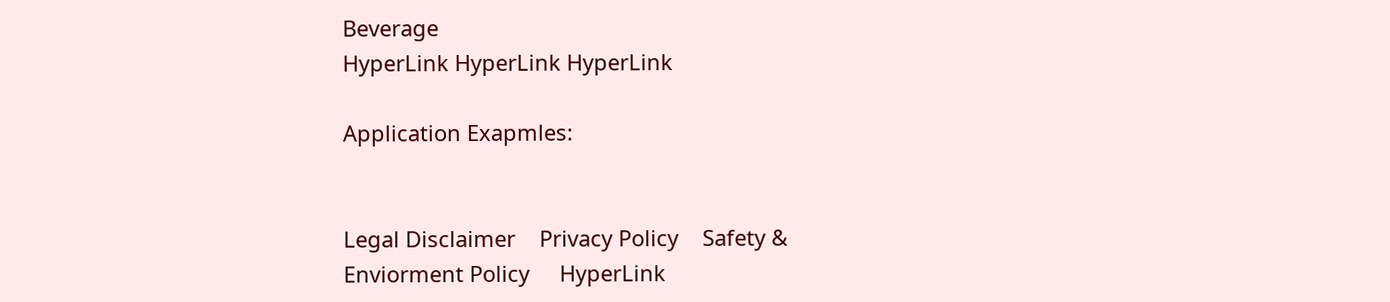Beverage
HyperLink HyperLink HyperLink

Application Exapmles:


Legal Disclaimer    Privacy Policy    Safety & Enviorment Policy     HyperLink